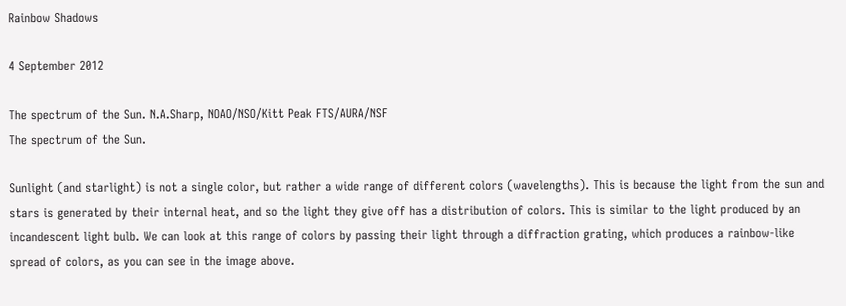Rainbow Shadows

4 September 2012

The spectrum of the Sun. N.A.Sharp, NOAO/NSO/Kitt Peak FTS/AURA/NSF
The spectrum of the Sun.

Sunlight (and starlight) is not a single color, but rather a wide range of different colors (wavelengths). This is because the light from the sun and stars is generated by their internal heat, and so the light they give off has a distribution of colors. This is similar to the light produced by an incandescent light bulb. We can look at this range of colors by passing their light through a diffraction grating, which produces a rainbow-like spread of colors, as you can see in the image above.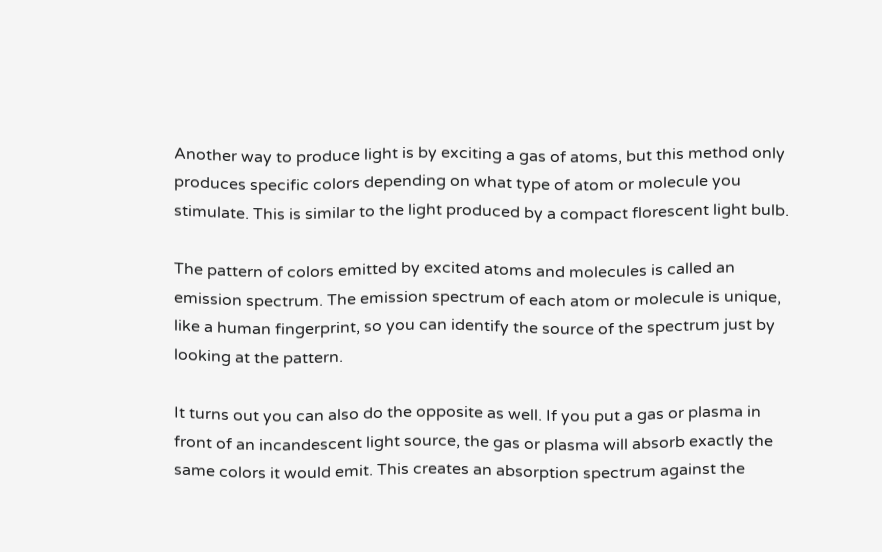Another way to produce light is by exciting a gas of atoms, but this method only produces specific colors depending on what type of atom or molecule you stimulate. This is similar to the light produced by a compact florescent light bulb.

The pattern of colors emitted by excited atoms and molecules is called an emission spectrum. The emission spectrum of each atom or molecule is unique, like a human fingerprint, so you can identify the source of the spectrum just by looking at the pattern.

It turns out you can also do the opposite as well. If you put a gas or plasma in front of an incandescent light source, the gas or plasma will absorb exactly the same colors it would emit. This creates an absorption spectrum against the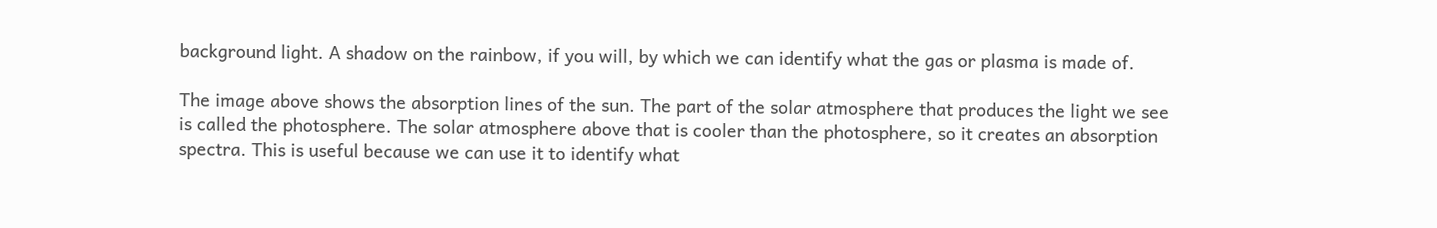background light. A shadow on the rainbow, if you will, by which we can identify what the gas or plasma is made of.

The image above shows the absorption lines of the sun. The part of the solar atmosphere that produces the light we see is called the photosphere. The solar atmosphere above that is cooler than the photosphere, so it creates an absorption spectra. This is useful because we can use it to identify what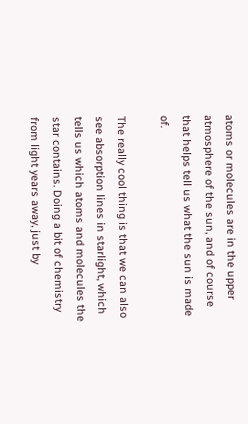atoms or molecules are in the upper atmosphere of the sun, and of course that helps tell us what the sun is made of.

The really cool thing is that we can also see absorption lines in starlight, which tells us which atoms and molecules the star contains. Doing a bit of chemistry from light years away, just by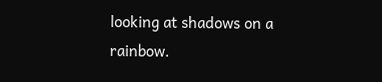looking at shadows on a rainbow.